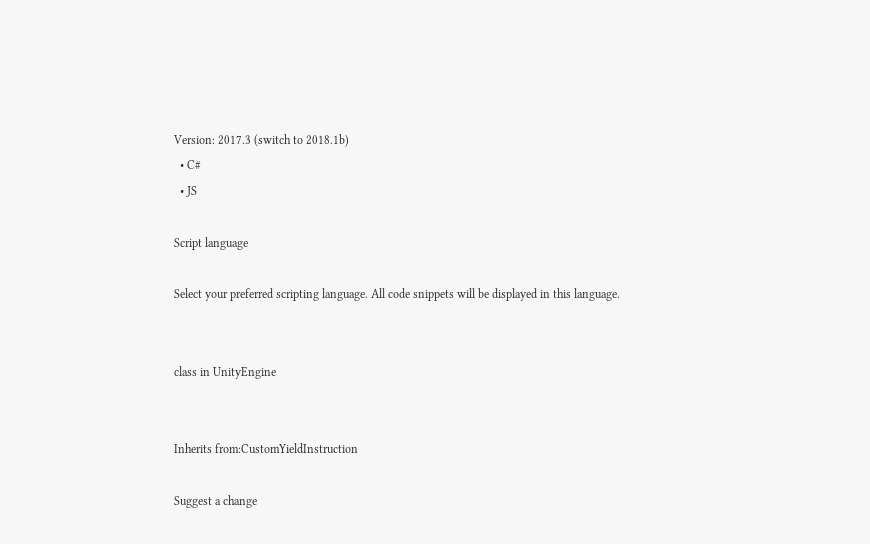Version: 2017.3 (switch to 2018.1b)
  • C#
  • JS

Script language

Select your preferred scripting language. All code snippets will be displayed in this language.


class in UnityEngine


Inherits from:CustomYieldInstruction

Suggest a change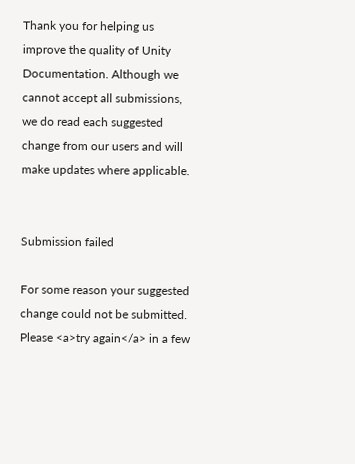Thank you for helping us improve the quality of Unity Documentation. Although we cannot accept all submissions, we do read each suggested change from our users and will make updates where applicable.


Submission failed

For some reason your suggested change could not be submitted. Please <a>try again</a> in a few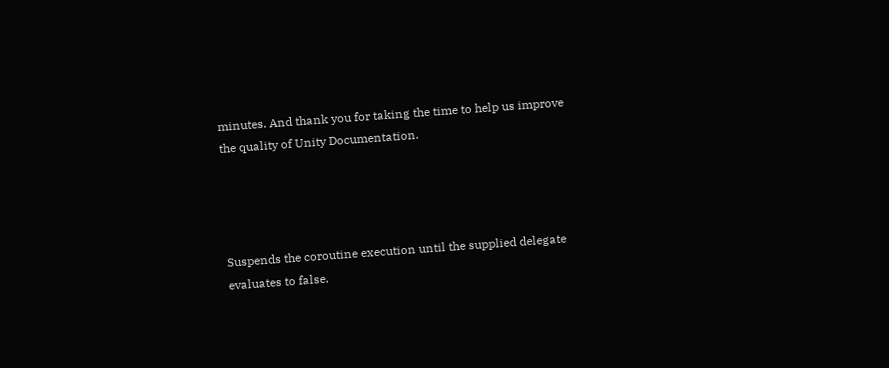minutes. And thank you for taking the time to help us improve the quality of Unity Documentation.




Suspends the coroutine execution until the supplied delegate evaluates to false.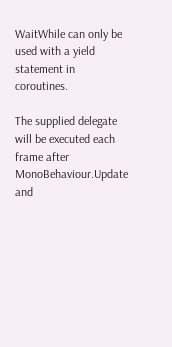WaitWhile can only be used with a yield statement in coroutines.

The supplied delegate will be executed each frame after MonoBehaviour.Update and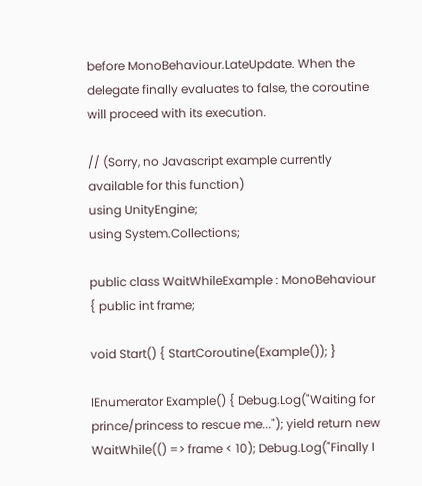before MonoBehaviour.LateUpdate. When the delegate finally evaluates to false, the coroutine will proceed with its execution.

// (Sorry, no Javascript example currently available for this function)
using UnityEngine;
using System.Collections;

public class WaitWhileExample : MonoBehaviour { public int frame;

void Start() { StartCoroutine(Example()); }

IEnumerator Example() { Debug.Log("Waiting for prince/princess to rescue me..."); yield return new WaitWhile(() => frame < 10); Debug.Log("Finally I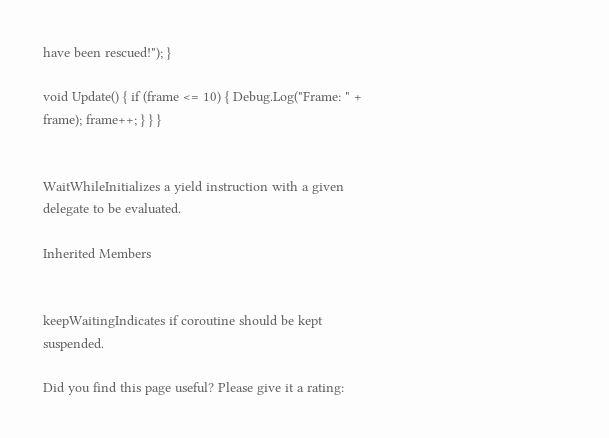have been rescued!"); }

void Update() { if (frame <= 10) { Debug.Log("Frame: " + frame); frame++; } } }


WaitWhileInitializes a yield instruction with a given delegate to be evaluated.

Inherited Members


keepWaitingIndicates if coroutine should be kept suspended.

Did you find this page useful? Please give it a rating: